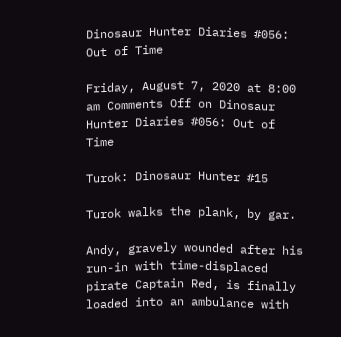Dinosaur Hunter Diaries #056: Out of Time

Friday, August 7, 2020 at 8:00 am Comments Off on Dinosaur Hunter Diaries #056: Out of Time

Turok: Dinosaur Hunter #15

Turok walks the plank, by gar.

Andy, gravely wounded after his run-in with time-displaced pirate Captain Red, is finally loaded into an ambulance with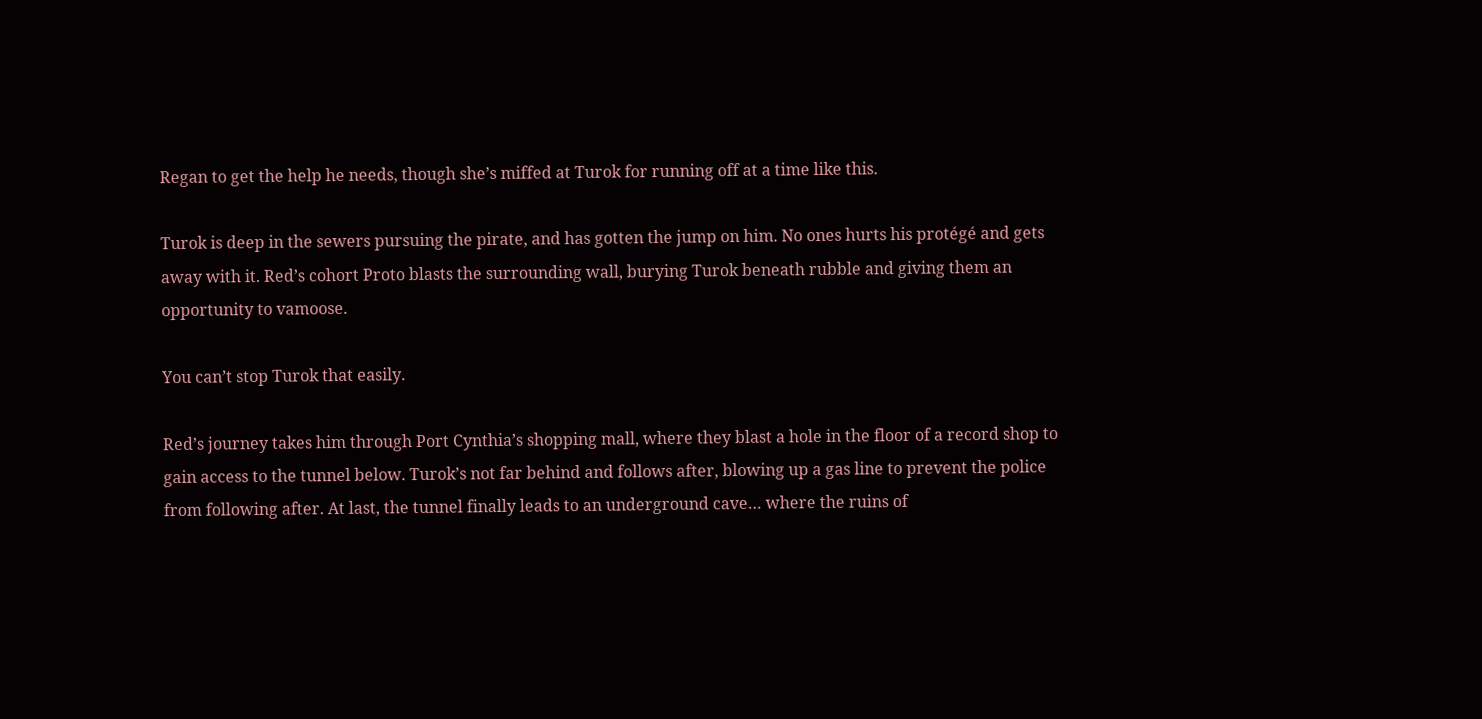Regan to get the help he needs, though she’s miffed at Turok for running off at a time like this.

Turok is deep in the sewers pursuing the pirate, and has gotten the jump on him. No ones hurts his protégé and gets away with it. Red’s cohort Proto blasts the surrounding wall, burying Turok beneath rubble and giving them an opportunity to vamoose.

You can’t stop Turok that easily.

Red’s journey takes him through Port Cynthia’s shopping mall, where they blast a hole in the floor of a record shop to gain access to the tunnel below. Turok’s not far behind and follows after, blowing up a gas line to prevent the police from following after. At last, the tunnel finally leads to an underground cave… where the ruins of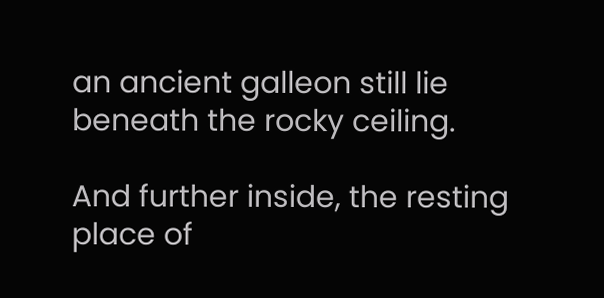an ancient galleon still lie beneath the rocky ceiling.

And further inside, the resting place of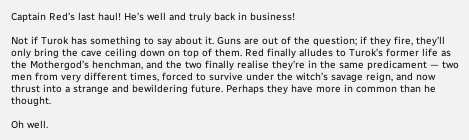Captain Red’s last haul! He’s well and truly back in business!

Not if Turok has something to say about it. Guns are out of the question; if they fire, they’ll only bring the cave ceiling down on top of them. Red finally alludes to Turok’s former life as the Mothergod’s henchman, and the two finally realise they’re in the same predicament — two men from very different times, forced to survive under the witch’s savage reign, and now thrust into a strange and bewildering future. Perhaps they have more in common than he thought.

Oh well.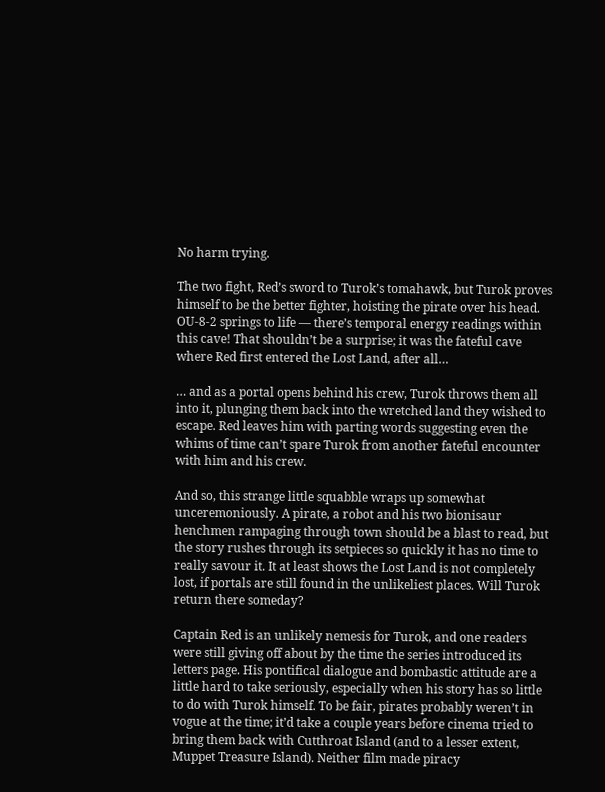No harm trying.

The two fight, Red’s sword to Turok’s tomahawk, but Turok proves himself to be the better fighter, hoisting the pirate over his head. OU-8-2 springs to life — there’s temporal energy readings within this cave! That shouldn’t be a surprise; it was the fateful cave where Red first entered the Lost Land, after all…

… and as a portal opens behind his crew, Turok throws them all into it, plunging them back into the wretched land they wished to escape. Red leaves him with parting words suggesting even the whims of time can’t spare Turok from another fateful encounter with him and his crew.

And so, this strange little squabble wraps up somewhat unceremoniously. A pirate, a robot and his two bionisaur henchmen rampaging through town should be a blast to read, but the story rushes through its setpieces so quickly it has no time to really savour it. It at least shows the Lost Land is not completely lost, if portals are still found in the unlikeliest places. Will Turok return there someday?

Captain Red is an unlikely nemesis for Turok, and one readers were still giving off about by the time the series introduced its letters page. His pontifical dialogue and bombastic attitude are a little hard to take seriously, especially when his story has so little to do with Turok himself. To be fair, pirates probably weren’t in vogue at the time; it’d take a couple years before cinema tried to bring them back with Cutthroat Island (and to a lesser extent, Muppet Treasure Island). Neither film made piracy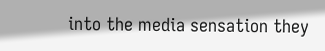into the media sensation they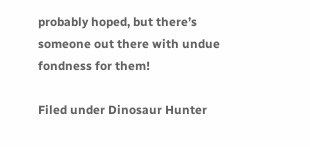probably hoped, but there’s someone out there with undue fondness for them!

Filed under Dinosaur Hunter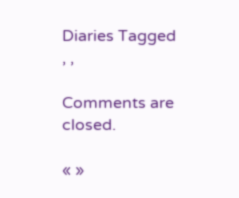Diaries Tagged , ,

Comments are closed.

« »